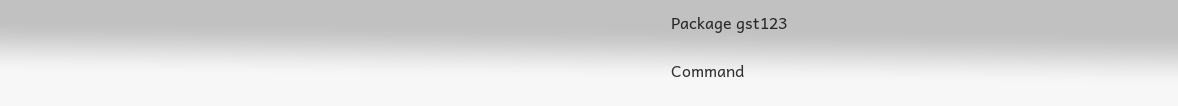Package gst123

Command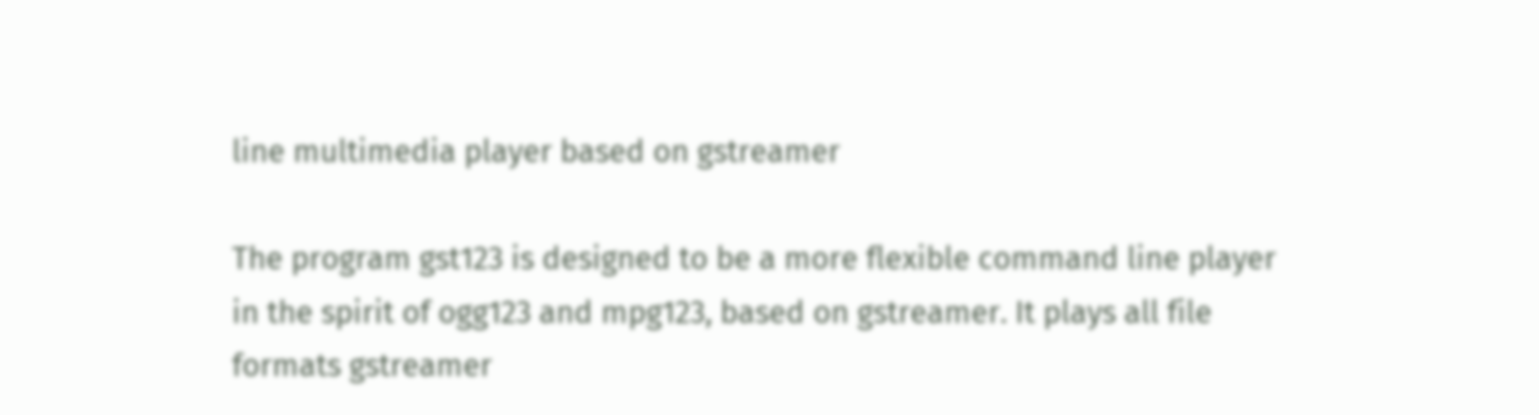line multimedia player based on gstreamer

The program gst123 is designed to be a more flexible command line player
in the spirit of ogg123 and mpg123, based on gstreamer. It plays all file
formats gstreamer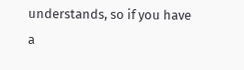understands, so if you have a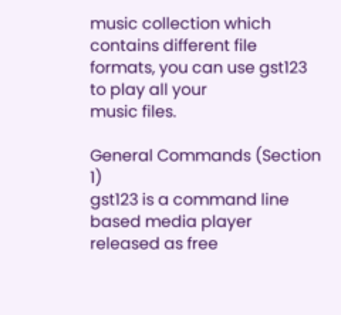music collection which
contains different file formats, you can use gst123 to play all your
music files.

General Commands (Section 1)
gst123 is a command line based media player released as free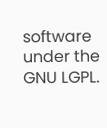software under the GNU LGPL.